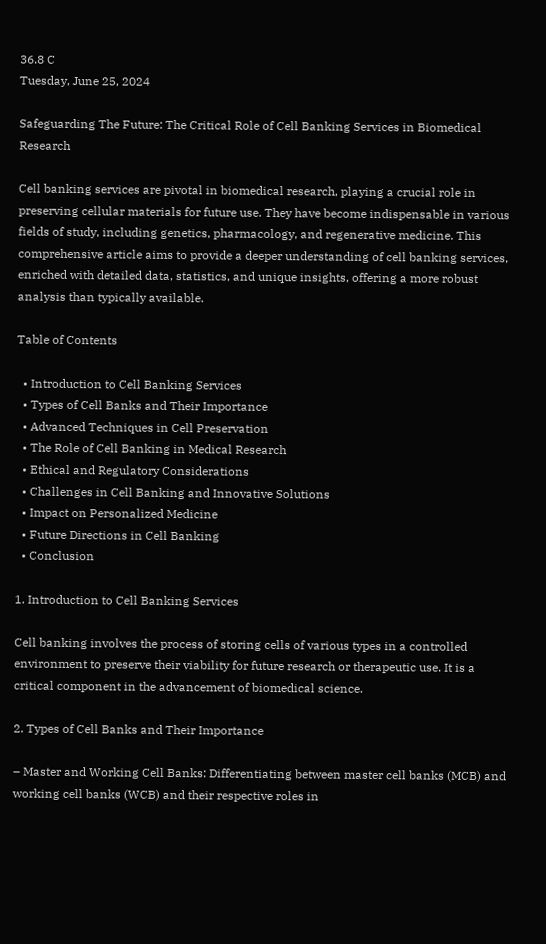36.8 C
Tuesday, June 25, 2024

Safeguarding The Future: The Critical Role of Cell Banking Services in Biomedical Research

Cell banking services are pivotal in biomedical research, playing a crucial role in preserving cellular materials for future use. They have become indispensable in various fields of study, including genetics, pharmacology, and regenerative medicine. This comprehensive article aims to provide a deeper understanding of cell banking services, enriched with detailed data, statistics, and unique insights, offering a more robust analysis than typically available.

Table of Contents

  • Introduction to Cell Banking Services
  • Types of Cell Banks and Their Importance
  • Advanced Techniques in Cell Preservation
  • The Role of Cell Banking in Medical Research
  • Ethical and Regulatory Considerations
  • Challenges in Cell Banking and Innovative Solutions
  • Impact on Personalized Medicine
  • Future Directions in Cell Banking
  • Conclusion

1. Introduction to Cell Banking Services

Cell banking involves the process of storing cells of various types in a controlled environment to preserve their viability for future research or therapeutic use. It is a critical component in the advancement of biomedical science.

2. Types of Cell Banks and Their Importance

– Master and Working Cell Banks: Differentiating between master cell banks (MCB) and working cell banks (WCB) and their respective roles in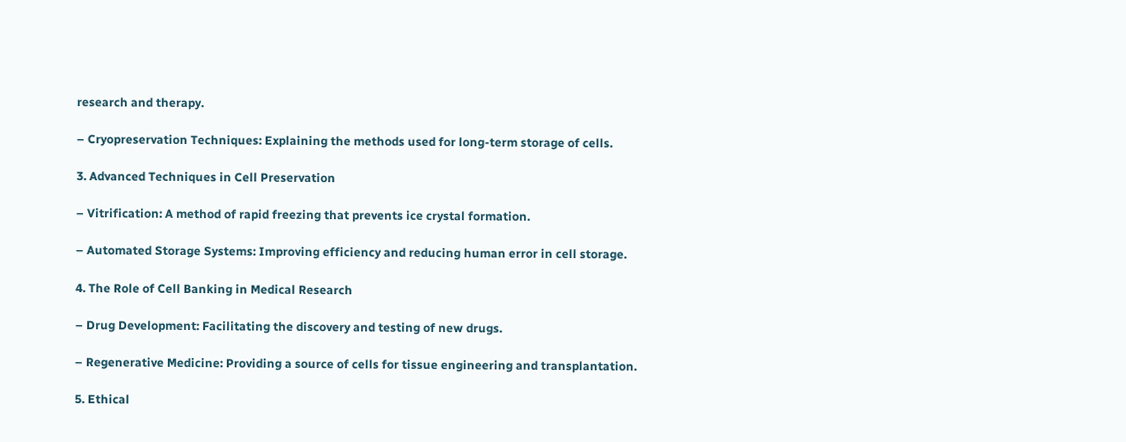research and therapy.

– Cryopreservation Techniques: Explaining the methods used for long-term storage of cells.

3. Advanced Techniques in Cell Preservation

– Vitrification: A method of rapid freezing that prevents ice crystal formation.

– Automated Storage Systems: Improving efficiency and reducing human error in cell storage.

4. The Role of Cell Banking in Medical Research

– Drug Development: Facilitating the discovery and testing of new drugs.

– Regenerative Medicine: Providing a source of cells for tissue engineering and transplantation.

5. Ethical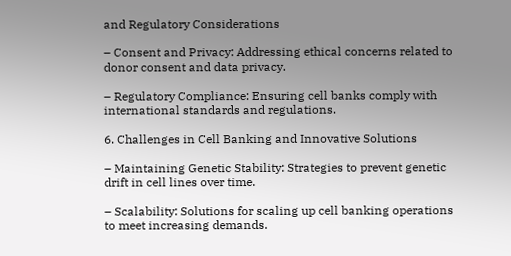and Regulatory Considerations

– Consent and Privacy: Addressing ethical concerns related to donor consent and data privacy.

– Regulatory Compliance: Ensuring cell banks comply with international standards and regulations.

6. Challenges in Cell Banking and Innovative Solutions

– Maintaining Genetic Stability: Strategies to prevent genetic drift in cell lines over time.

– Scalability: Solutions for scaling up cell banking operations to meet increasing demands.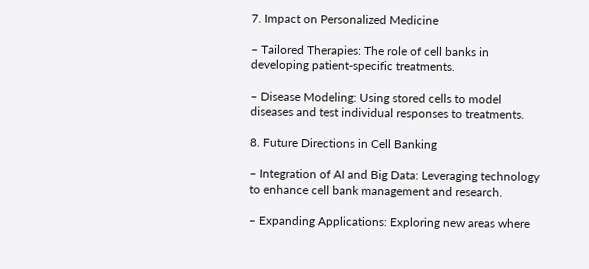7. Impact on Personalized Medicine

– Tailored Therapies: The role of cell banks in developing patient-specific treatments.

– Disease Modeling: Using stored cells to model diseases and test individual responses to treatments.

8. Future Directions in Cell Banking

– Integration of AI and Big Data: Leveraging technology to enhance cell bank management and research.

– Expanding Applications: Exploring new areas where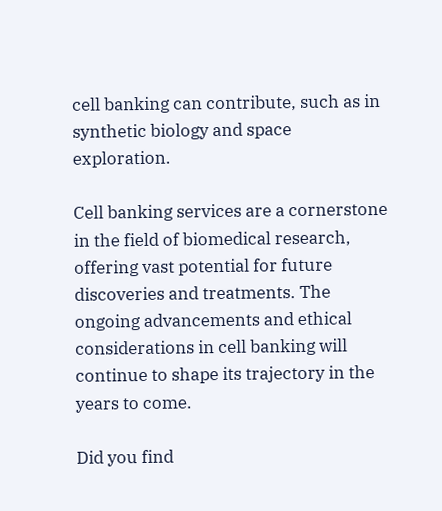cell banking can contribute, such as in synthetic biology and space exploration.

Cell banking services are a cornerstone in the field of biomedical research, offering vast potential for future discoveries and treatments. The ongoing advancements and ethical considerations in cell banking will continue to shape its trajectory in the years to come.

Did you find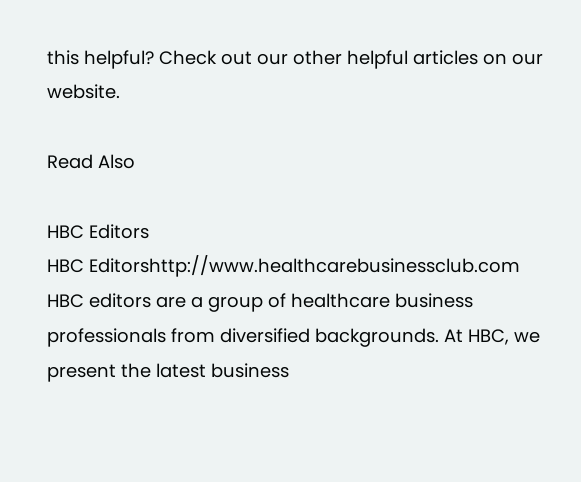this helpful? Check out our other helpful articles on our website.

Read Also

HBC Editors
HBC Editorshttp://www.healthcarebusinessclub.com
HBC editors are a group of healthcare business professionals from diversified backgrounds. At HBC, we present the latest business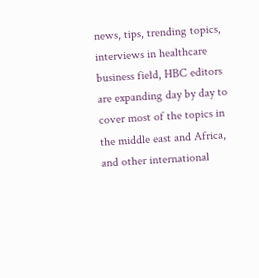news, tips, trending topics, interviews in healthcare business field, HBC editors are expanding day by day to cover most of the topics in the middle east and Africa, and other international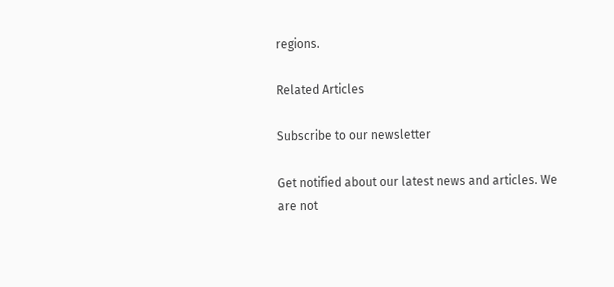regions.

Related Articles

Subscribe to our newsletter

Get notified about our latest news and articles. We are not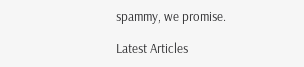spammy, we promise.

Latest Articles